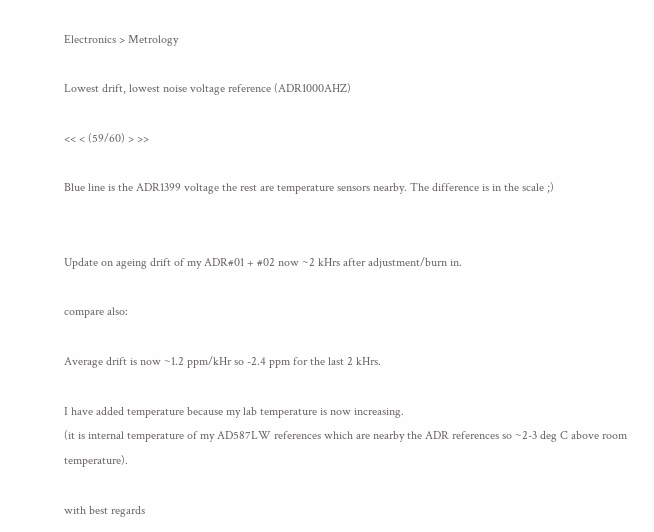Electronics > Metrology

Lowest drift, lowest noise voltage reference (ADR1000AHZ)

<< < (59/60) > >>

Blue line is the ADR1399 voltage the rest are temperature sensors nearby. The difference is in the scale ;)


Update on ageing drift of my ADR#01 + #02 now ~2 kHrs after adjustment/burn in.

compare also:

Average drift is now ~1.2 ppm/kHr so -2.4 ppm for the last 2 kHrs.

I have added temperature because my lab temperature is now increasing.
(it is internal temperature of my AD587LW references which are nearby the ADR references so ~2-3 deg C above room temperature).

with best regards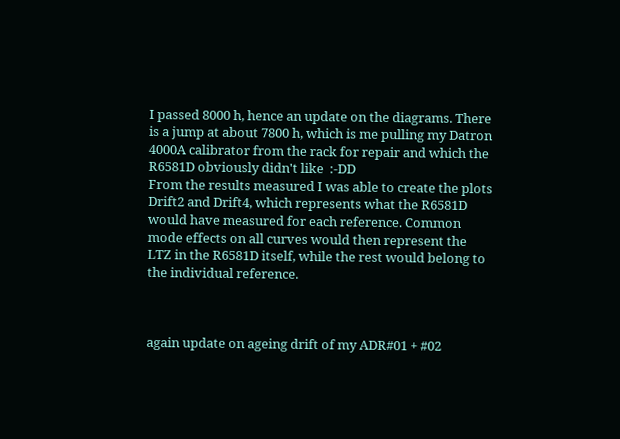I passed 8000 h, hence an update on the diagrams. There is a jump at about 7800 h, which is me pulling my Datron 4000A calibrator from the rack for repair and which the R6581D obviously didn't like  :-DD
From the results measured I was able to create the plots Drift2 and Drift4, which represents what the R6581D would have measured for each reference. Common mode effects on all curves would then represent the LTZ in the R6581D itself, while the rest would belong to the individual reference.



again update on ageing drift of my ADR#01 + #02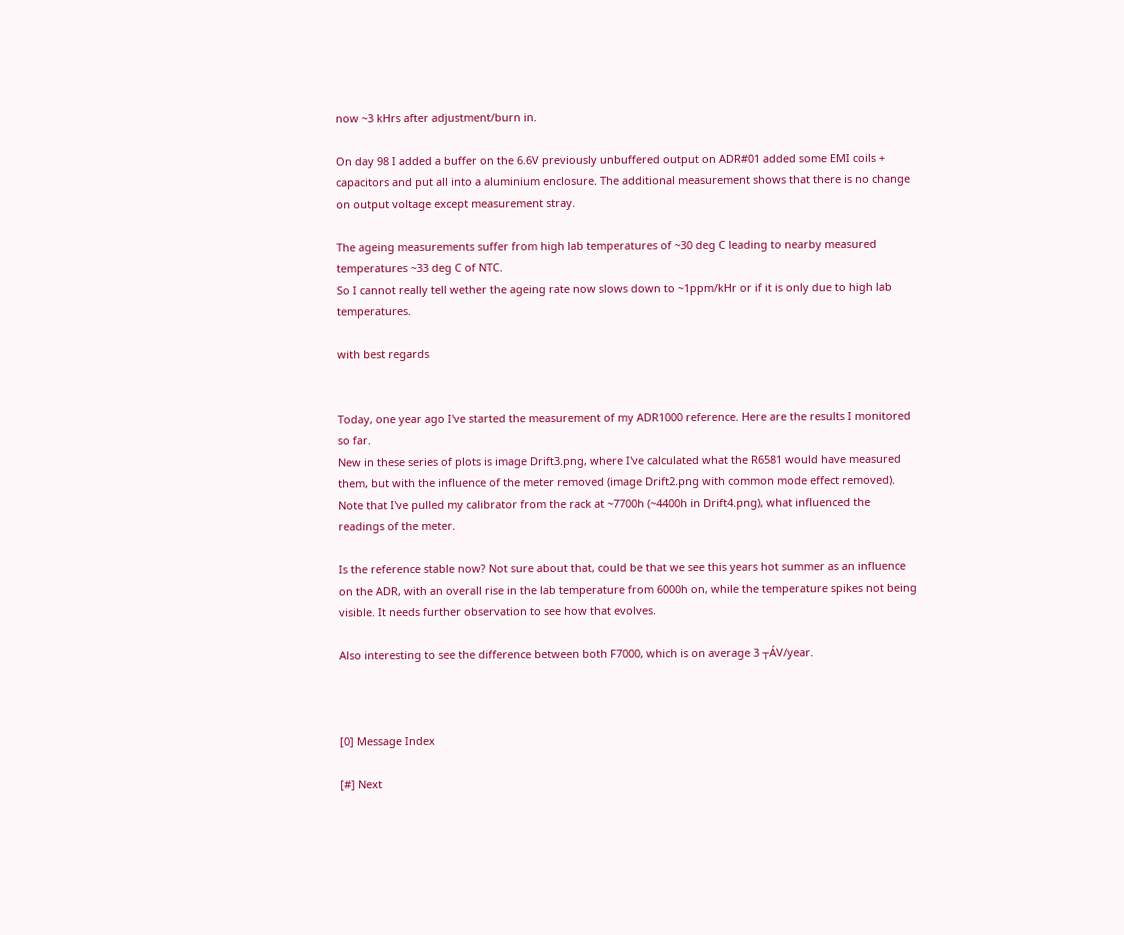now ~3 kHrs after adjustment/burn in.

On day 98 I added a buffer on the 6.6V previously unbuffered output on ADR#01 added some EMI coils + capacitors and put all into a aluminium enclosure. The additional measurement shows that there is no change on output voltage except measurement stray.

The ageing measurements suffer from high lab temperatures of ~30 deg C leading to nearby measured temperatures ~33 deg C of NTC.
So I cannot really tell wether the ageing rate now slows down to ~1ppm/kHr or if it is only due to high lab temperatures.

with best regards


Today, one year ago I've started the measurement of my ADR1000 reference. Here are the results I monitored so far.
New in these series of plots is image Drift3.png, where I've calculated what the R6581 would have measured them, but with the influence of the meter removed (image Drift2.png with common mode effect removed). Note that I've pulled my calibrator from the rack at ~7700h (~4400h in Drift4.png), what influenced the readings of the meter.

Is the reference stable now? Not sure about that, could be that we see this years hot summer as an influence on the ADR, with an overall rise in the lab temperature from 6000h on, while the temperature spikes not being visible. It needs further observation to see how that evolves.

Also interesting to see the difference between both F7000, which is on average 3 ┬ÁV/year.



[0] Message Index

[#] Next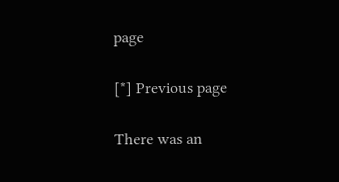page

[*] Previous page

There was an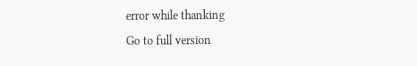error while thanking
Go to full version